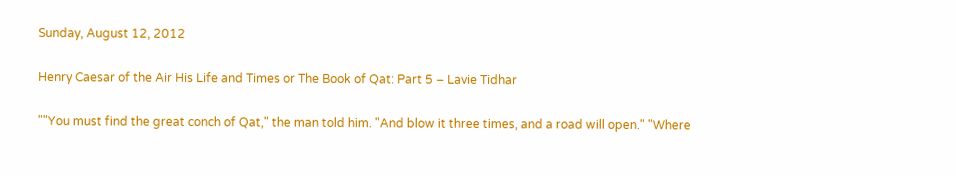Sunday, August 12, 2012

Henry Caesar of the Air His Life and Times or The Book of Qat: Part 5 – Lavie Tidhar

""You must find the great conch of Qat," the man told him. "And blow it three times, and a road will open." "Where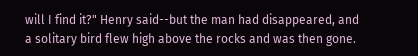will I find it?" Henry said--but the man had disappeared, and a solitary bird flew high above the rocks and was then gone.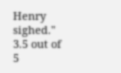Henry sighed." 3.5 out of 5